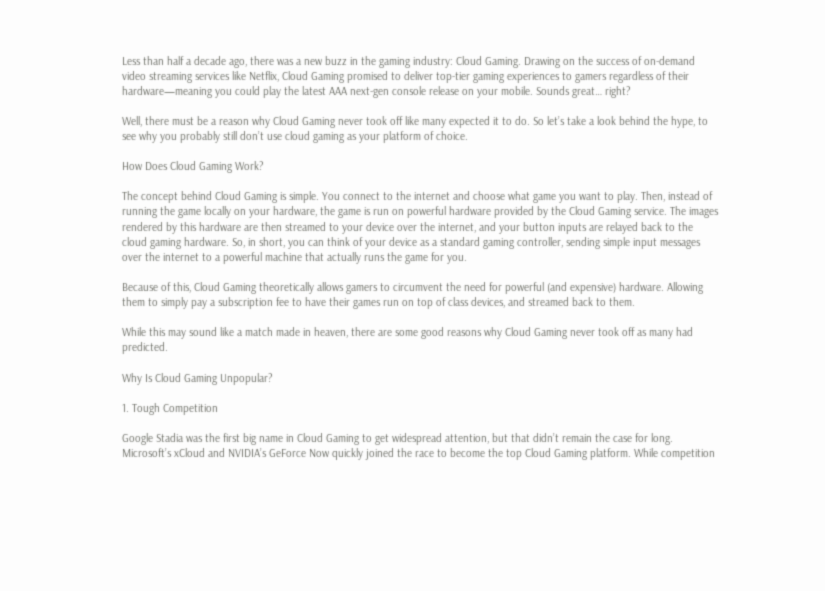Less than half a decade ago, there was a new buzz in the gaming industry: Cloud Gaming. Drawing on the success of on-demand video streaming services like Netflix, Cloud Gaming promised to deliver top-tier gaming experiences to gamers regardless of their hardware—meaning you could play the latest AAA next-gen console release on your mobile. Sounds great… right?

Well, there must be a reason why Cloud Gaming never took off like many expected it to do. So let’s take a look behind the hype, to see why you probably still don’t use cloud gaming as your platform of choice.

How Does Cloud Gaming Work?

The concept behind Cloud Gaming is simple. You connect to the internet and choose what game you want to play. Then, instead of running the game locally on your hardware, the game is run on powerful hardware provided by the Cloud Gaming service. The images rendered by this hardware are then streamed to your device over the internet, and your button inputs are relayed back to the cloud gaming hardware. So, in short, you can think of your device as a standard gaming controller, sending simple input messages over the internet to a powerful machine that actually runs the game for you.

Because of this, Cloud Gaming theoretically allows gamers to circumvent the need for powerful (and expensive) hardware. Allowing them to simply pay a subscription fee to have their games run on top of class devices, and streamed back to them.

While this may sound like a match made in heaven, there are some good reasons why Cloud Gaming never took off as many had predicted.

Why Is Cloud Gaming Unpopular?

1. Tough Competition

Google Stadia was the first big name in Cloud Gaming to get widespread attention, but that didn’t remain the case for long. Microsoft’s xCloud and NVIDIA’s GeForce Now quickly joined the race to become the top Cloud Gaming platform. While competition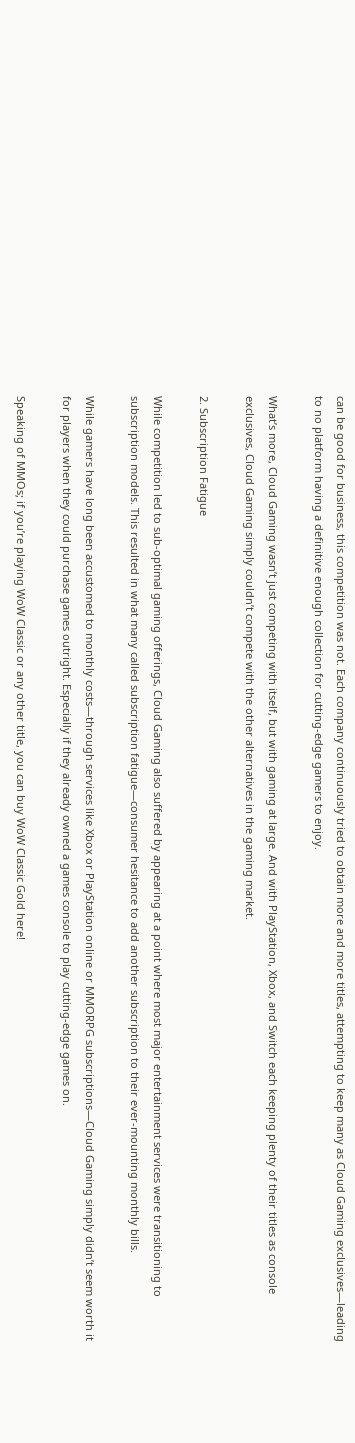can be good for business, this competition was not. Each company continuously tried to obtain more and more titles, attempting to keep many as Cloud Gaming exclusives—leading to no platform having a definitive enough collection for cutting-edge gamers to enjoy.

What’s more, Cloud Gaming wasn’t just competing with itself, but with gaming at large. And with PlayStation, Xbox, and Switch each keeping plenty of their titles as console exclusives, Cloud Gaming simply couldn’t compete with the other alternatives in the gaming market.

2. Subscription Fatigue

While competition led to sub-optimal gaming offerings, Cloud Gaming also suffered by appearing at a point where most major entertainment services were transitioning to subscription models. This resulted in what many called subscription fatigue—consumer hesitance to add another subscription to their ever-mounting monthly bills.

While gamers have long been accustomed to monthly costs—through services like Xbox or PlayStation online or MMORPG subscriptions—Cloud Gaming simply didn’t seem worth it for players when they could purchase games outright. Especially if they already owned a games console to play cutting-edge games on.

Speaking of MMOs; if you’re playing WoW Classic or any other title, you can buy WoW Classic Gold here!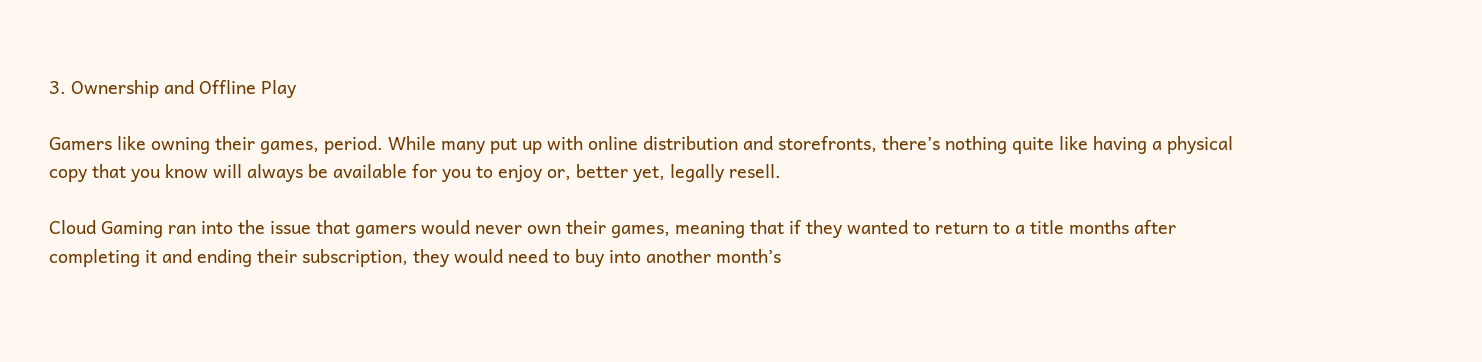3. Ownership and Offline Play

Gamers like owning their games, period. While many put up with online distribution and storefronts, there’s nothing quite like having a physical copy that you know will always be available for you to enjoy or, better yet, legally resell.

Cloud Gaming ran into the issue that gamers would never own their games, meaning that if they wanted to return to a title months after completing it and ending their subscription, they would need to buy into another month’s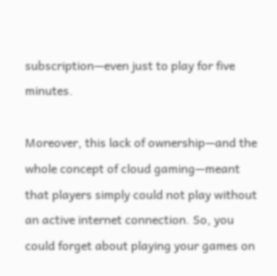subscription—even just to play for five minutes.

Moreover, this lack of ownership—and the whole concept of cloud gaming—meant that players simply could not play without an active internet connection. So, you could forget about playing your games on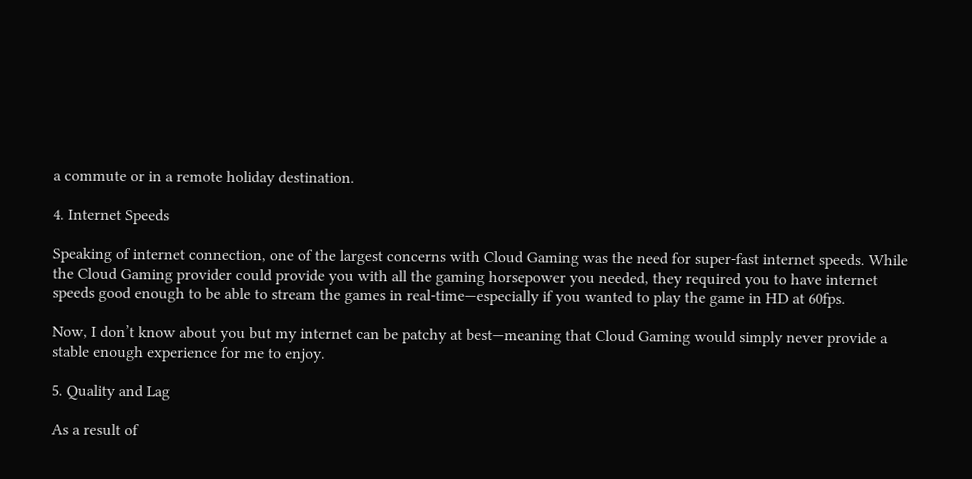a commute or in a remote holiday destination.

4. Internet Speeds

Speaking of internet connection, one of the largest concerns with Cloud Gaming was the need for super-fast internet speeds. While the Cloud Gaming provider could provide you with all the gaming horsepower you needed, they required you to have internet speeds good enough to be able to stream the games in real-time—especially if you wanted to play the game in HD at 60fps.

Now, I don’t know about you but my internet can be patchy at best—meaning that Cloud Gaming would simply never provide a stable enough experience for me to enjoy.

5. Quality and Lag

As a result of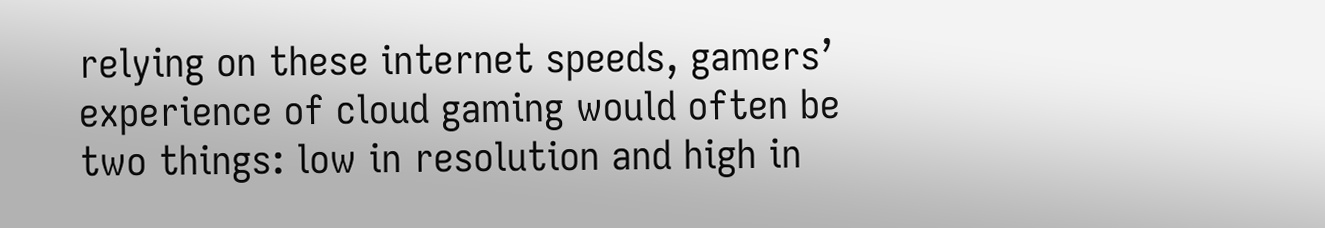relying on these internet speeds, gamers’ experience of cloud gaming would often be two things: low in resolution and high in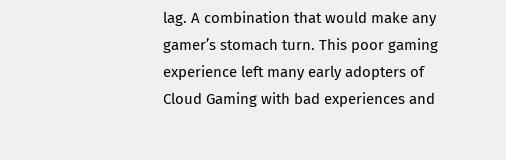lag. A combination that would make any gamer’s stomach turn. This poor gaming experience left many early adopters of Cloud Gaming with bad experiences and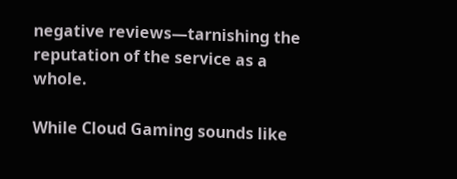negative reviews—tarnishing the reputation of the service as a whole.

While Cloud Gaming sounds like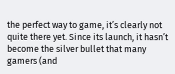the perfect way to game, it’s clearly not quite there yet. Since its launch, it hasn’t become the silver bullet that many gamers (and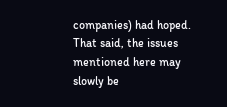companies) had hoped. That said, the issues mentioned here may slowly be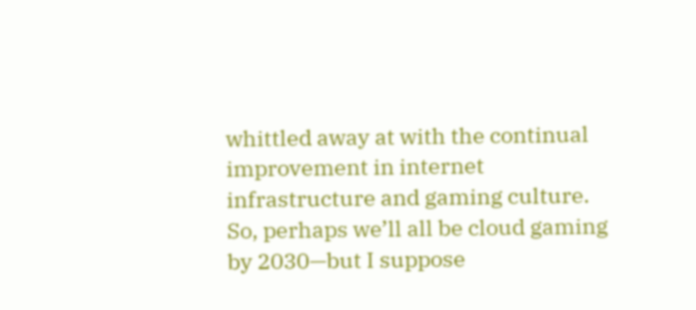whittled away at with the continual improvement in internet infrastructure and gaming culture. So, perhaps we’ll all be cloud gaming by 2030—but I suppose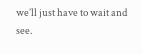we’ll just have to wait and see.